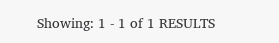Showing: 1 - 1 of 1 RESULTS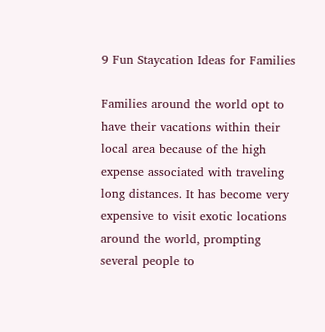9 Fun Staycation Ideas for Families

Families around the world opt to have their vacations within their local area because of the high expense associated with traveling long distances. It has become very expensive to visit exotic locations around the world, prompting several people to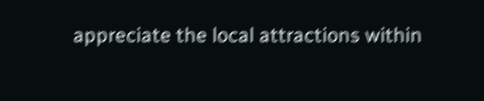appreciate the local attractions within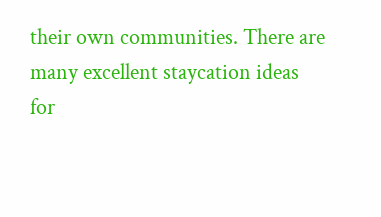their own communities. There are many excellent staycation ideas for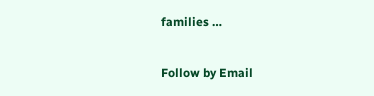families …

Follow by Email